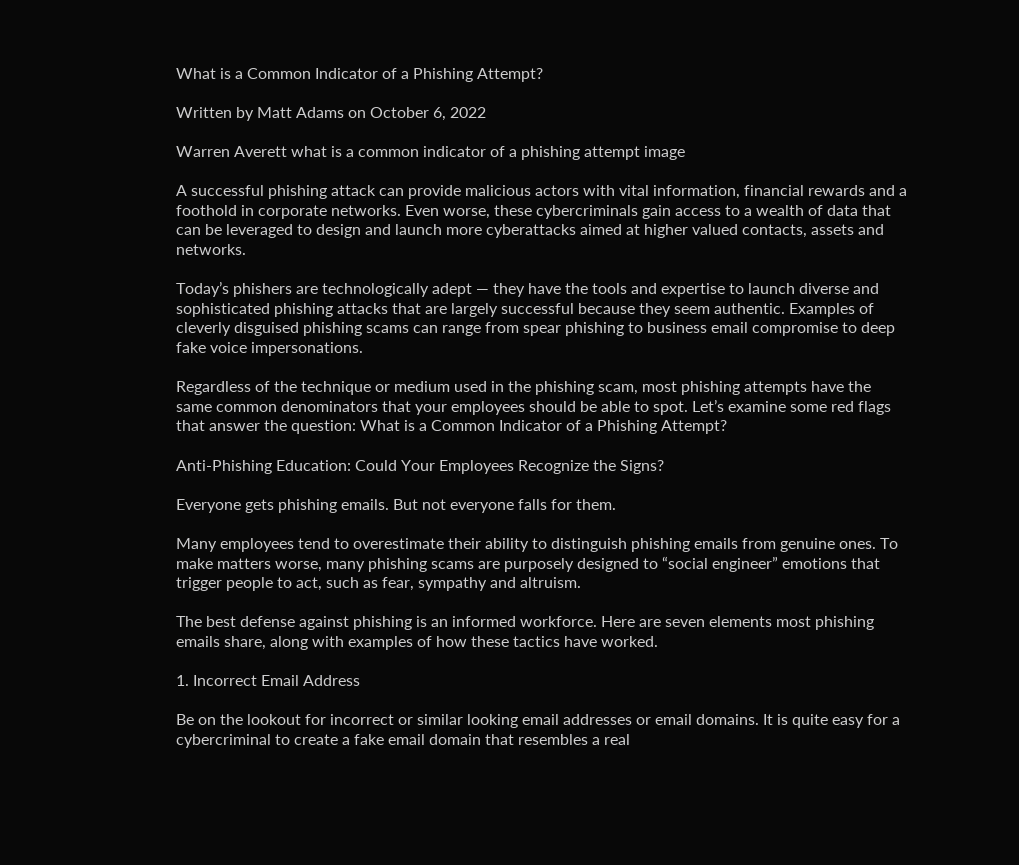What is a Common Indicator of a Phishing Attempt?

Written by Matt Adams on October 6, 2022

Warren Averett what is a common indicator of a phishing attempt image

A successful phishing attack can provide malicious actors with vital information, financial rewards and a foothold in corporate networks. Even worse, these cybercriminals gain access to a wealth of data that can be leveraged to design and launch more cyberattacks aimed at higher valued contacts, assets and networks.

Today’s phishers are technologically adept — they have the tools and expertise to launch diverse and sophisticated phishing attacks that are largely successful because they seem authentic. Examples of cleverly disguised phishing scams can range from spear phishing to business email compromise to deep fake voice impersonations.

Regardless of the technique or medium used in the phishing scam, most phishing attempts have the same common denominators that your employees should be able to spot. Let’s examine some red flags that answer the question: What is a Common Indicator of a Phishing Attempt?

Anti-Phishing Education: Could Your Employees Recognize the Signs?

Everyone gets phishing emails. But not everyone falls for them.

Many employees tend to overestimate their ability to distinguish phishing emails from genuine ones. To make matters worse, many phishing scams are purposely designed to “social engineer” emotions that trigger people to act, such as fear, sympathy and altruism.

The best defense against phishing is an informed workforce. Here are seven elements most phishing emails share, along with examples of how these tactics have worked.

1. Incorrect Email Address

Be on the lookout for incorrect or similar looking email addresses or email domains. It is quite easy for a cybercriminal to create a fake email domain that resembles a real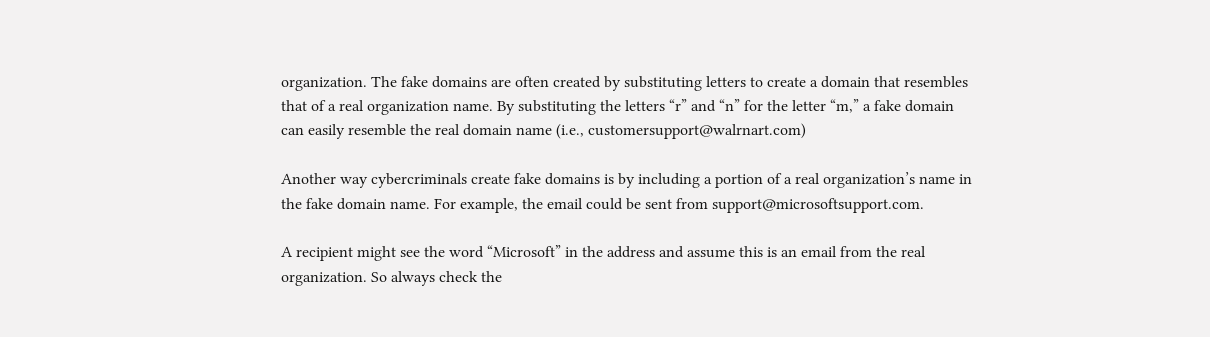organization. The fake domains are often created by substituting letters to create a domain that resembles that of a real organization name. By substituting the letters “r” and “n” for the letter “m,” a fake domain can easily resemble the real domain name (i.e., customersupport@walrnart.com)

Another way cybercriminals create fake domains is by including a portion of a real organization’s name in the fake domain name. For example, the email could be sent from support@microsoftsupport.com.

A recipient might see the word “Microsoft” in the address and assume this is an email from the real organization. So always check the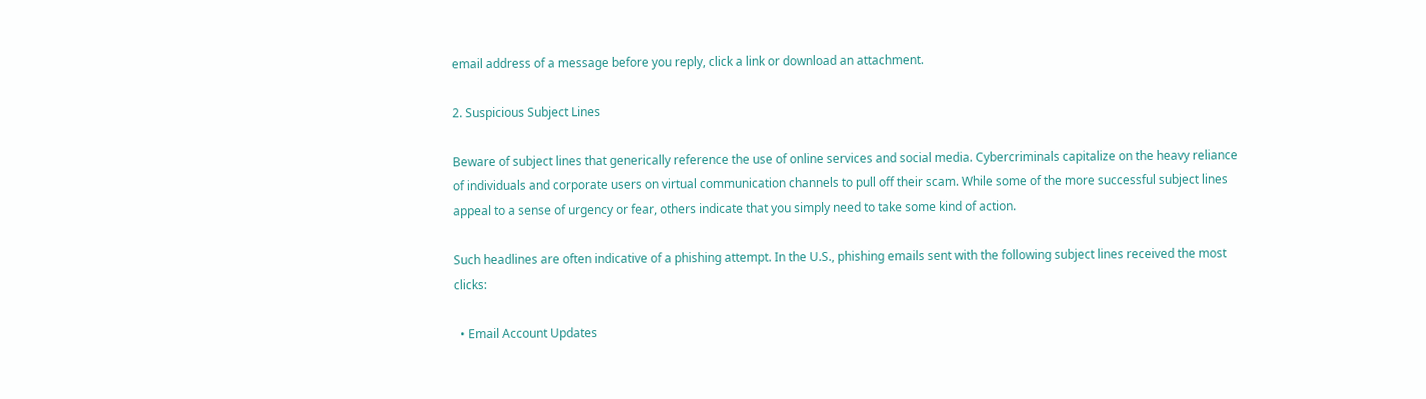email address of a message before you reply, click a link or download an attachment.

2. Suspicious Subject Lines

Beware of subject lines that generically reference the use of online services and social media. Cybercriminals capitalize on the heavy reliance of individuals and corporate users on virtual communication channels to pull off their scam. While some of the more successful subject lines appeal to a sense of urgency or fear, others indicate that you simply need to take some kind of action.

Such headlines are often indicative of a phishing attempt. In the U.S., phishing emails sent with the following subject lines received the most clicks:

  • Email Account Updates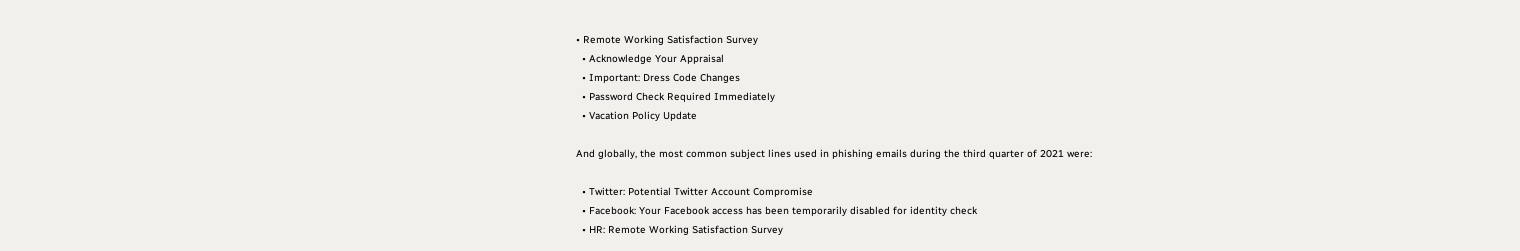• Remote Working Satisfaction Survey
  • Acknowledge Your Appraisal
  • Important: Dress Code Changes
  • Password Check Required Immediately
  • Vacation Policy Update

And globally, the most common subject lines used in phishing emails during the third quarter of 2021 were:

  • Twitter: Potential Twitter Account Compromise
  • Facebook: Your Facebook access has been temporarily disabled for identity check
  • HR: Remote Working Satisfaction Survey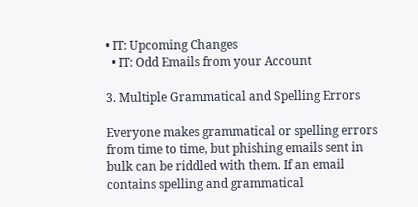• IT: Upcoming Changes
  • IT: Odd Emails from your Account

3. Multiple Grammatical and Spelling Errors

Everyone makes grammatical or spelling errors from time to time, but phishing emails sent in bulk can be riddled with them. If an email contains spelling and grammatical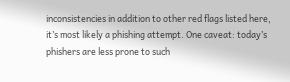inconsistencies in addition to other red flags listed here, it’s most likely a phishing attempt. One caveat: today’s phishers are less prone to such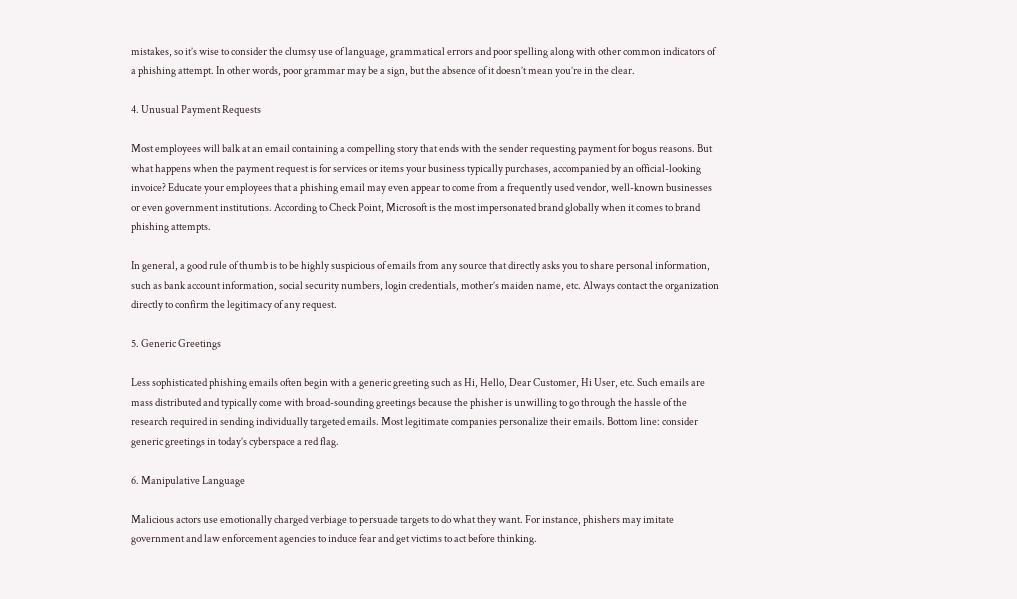mistakes, so it’s wise to consider the clumsy use of language, grammatical errors and poor spelling along with other common indicators of a phishing attempt. In other words, poor grammar may be a sign, but the absence of it doesn’t mean you’re in the clear.

4. Unusual Payment Requests

Most employees will balk at an email containing a compelling story that ends with the sender requesting payment for bogus reasons. But what happens when the payment request is for services or items your business typically purchases, accompanied by an official-looking invoice? Educate your employees that a phishing email may even appear to come from a frequently used vendor, well-known businesses or even government institutions. According to Check Point, Microsoft is the most impersonated brand globally when it comes to brand phishing attempts.

In general, a good rule of thumb is to be highly suspicious of emails from any source that directly asks you to share personal information, such as bank account information, social security numbers, login credentials, mother’s maiden name, etc. Always contact the organization directly to confirm the legitimacy of any request.

5. Generic Greetings

Less sophisticated phishing emails often begin with a generic greeting such as Hi, Hello, Dear Customer, Hi User, etc. Such emails are mass distributed and typically come with broad-sounding greetings because the phisher is unwilling to go through the hassle of the research required in sending individually targeted emails. Most legitimate companies personalize their emails. Bottom line: consider generic greetings in today’s cyberspace a red flag.

6. Manipulative Language

Malicious actors use emotionally charged verbiage to persuade targets to do what they want. For instance, phishers may imitate government and law enforcement agencies to induce fear and get victims to act before thinking.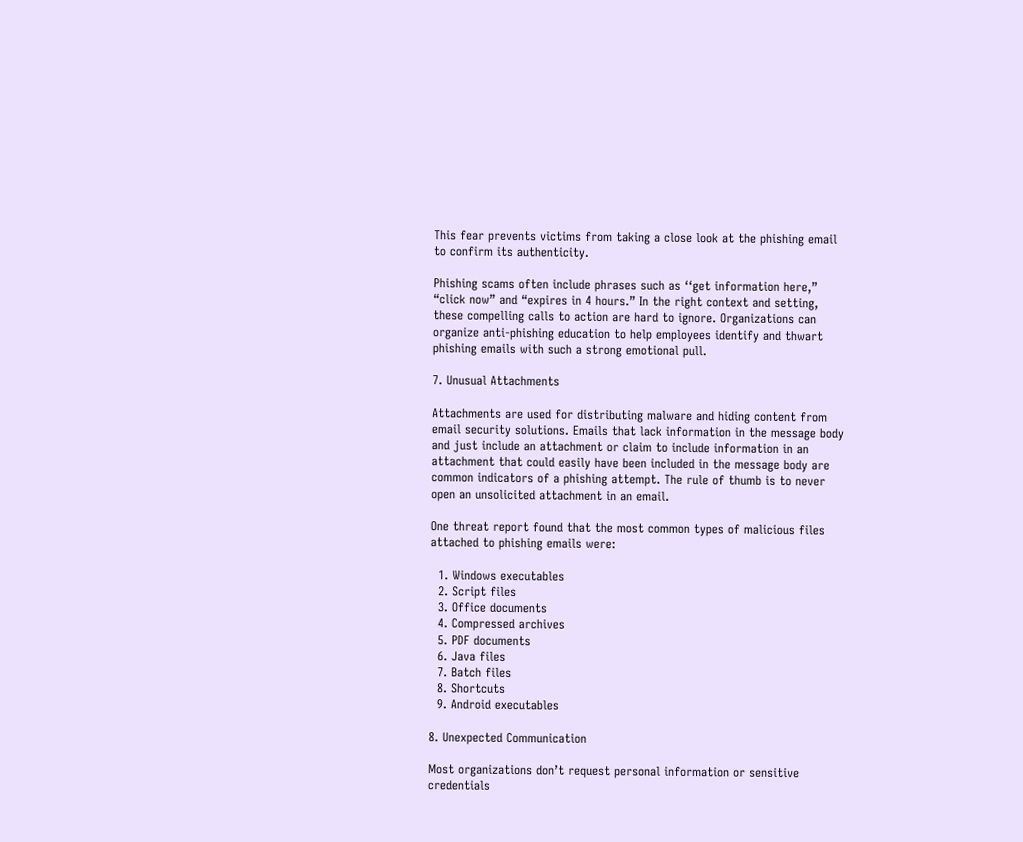This fear prevents victims from taking a close look at the phishing email to confirm its authenticity.

Phishing scams often include phrases such as ‘‘get information here,” “click now” and “expires in 4 hours.” In the right context and setting, these compelling calls to action are hard to ignore. Organizations can organize anti-phishing education to help employees identify and thwart phishing emails with such a strong emotional pull.

7. Unusual Attachments

Attachments are used for distributing malware and hiding content from email security solutions. Emails that lack information in the message body and just include an attachment or claim to include information in an attachment that could easily have been included in the message body are common indicators of a phishing attempt. The rule of thumb is to never open an unsolicited attachment in an email.

One threat report found that the most common types of malicious files attached to phishing emails were:

  1. Windows executables
  2. Script files
  3. Office documents
  4. Compressed archives
  5. PDF documents
  6. Java files
  7. Batch files
  8. Shortcuts
  9. Android executables

8. Unexpected Communication

Most organizations don’t request personal information or sensitive credentials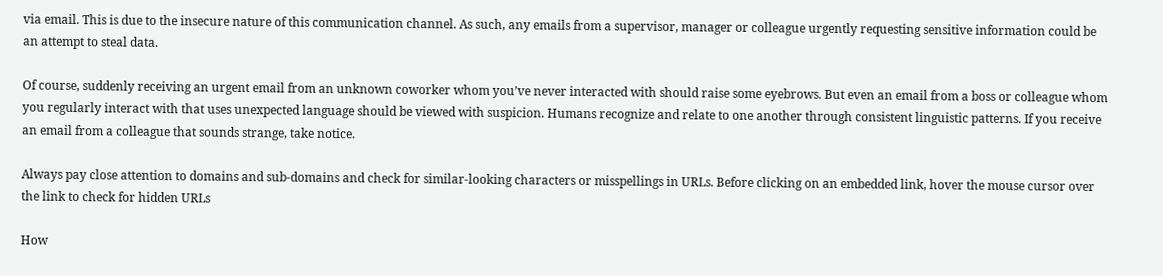via email. This is due to the insecure nature of this communication channel. As such, any emails from a supervisor, manager or colleague urgently requesting sensitive information could be an attempt to steal data.

Of course, suddenly receiving an urgent email from an unknown coworker whom you’ve never interacted with should raise some eyebrows. But even an email from a boss or colleague whom you regularly interact with that uses unexpected language should be viewed with suspicion. Humans recognize and relate to one another through consistent linguistic patterns. If you receive an email from a colleague that sounds strange, take notice.

Always pay close attention to domains and sub-domains and check for similar-looking characters or misspellings in URLs. Before clicking on an embedded link, hover the mouse cursor over the link to check for hidden URLs

How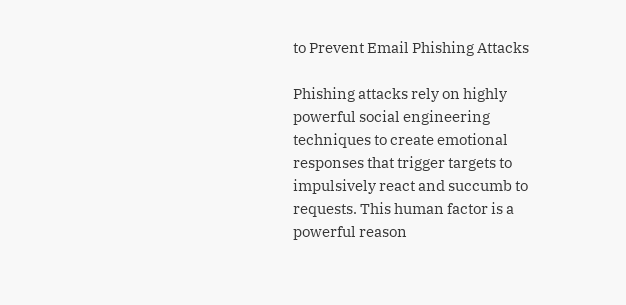to Prevent Email Phishing Attacks

Phishing attacks rely on highly powerful social engineering techniques to create emotional responses that trigger targets to impulsively react and succumb to requests. This human factor is a powerful reason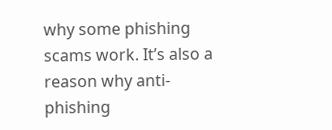why some phishing scams work. It’s also a reason why anti-phishing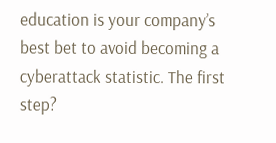education is your company’s best bet to avoid becoming a cyberattack statistic. The first step?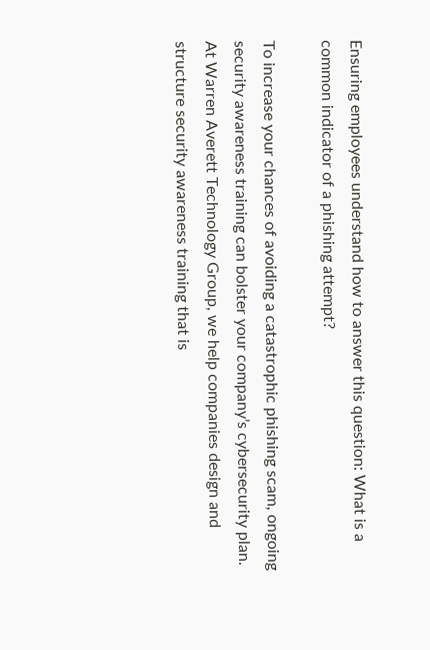Ensuring employees understand how to answer this question: What is a common indicator of a phishing attempt?

To increase your chances of avoiding a catastrophic phishing scam, ongoing security awareness training can bolster your company’s cybersecurity plan. At Warren Averett Technology Group, we help companies design and structure security awareness training that is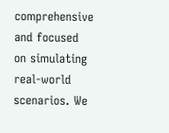comprehensive and focused on simulating real-world scenarios. We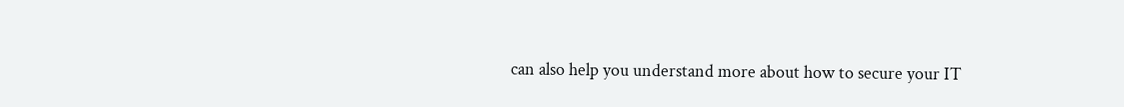can also help you understand more about how to secure your IT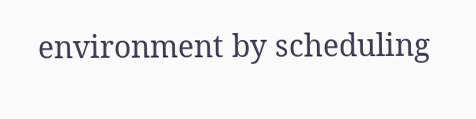environment by scheduling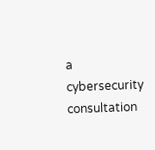a cybersecurity consultation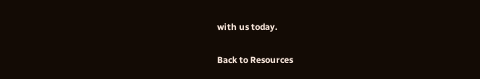with us today.


Back to Resources